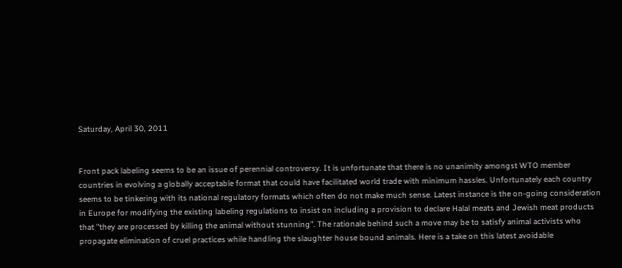Saturday, April 30, 2011


Front pack labeling seems to be an issue of perennial controversy. It is unfortunate that there is no unanimity amongst WTO member countries in evolving a globally acceptable format that could have facilitated world trade with minimum hassles. Unfortunately each country seems to be tinkering with its national regulatory formats which often do not make much sense. Latest instance is the on-going consideration in Europe for modifying the existing labeling regulations to insist on including a provision to declare Halal meats and Jewish meat products that "they are processed by killing the animal without stunning". The rationale behind such a move may be to satisfy animal activists who propagate elimination of cruel practices while handling the slaughter house bound animals. Here is a take on this latest avoidable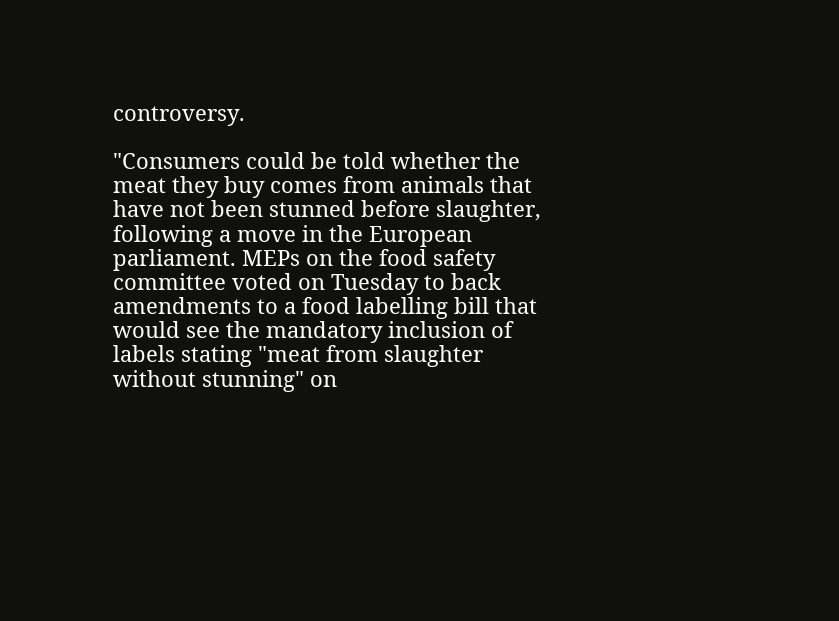controversy.

"Consumers could be told whether the meat they buy comes from animals that have not been stunned before slaughter, following a move in the European parliament. MEPs on the food safety committee voted on Tuesday to back amendments to a food labelling bill that would see the mandatory inclusion of labels stating "meat from slaughter without stunning" on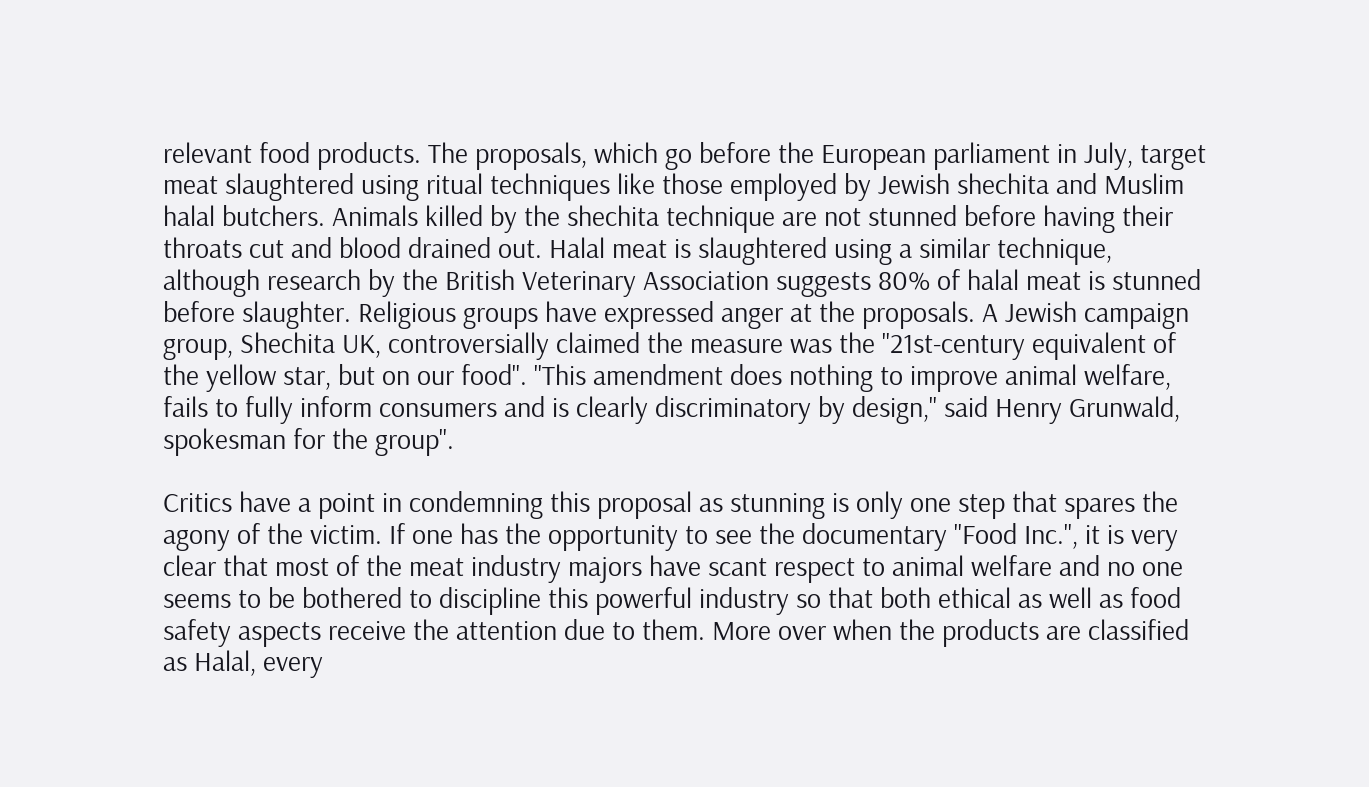relevant food products. The proposals, which go before the European parliament in July, target meat slaughtered using ritual techniques like those employed by Jewish shechita and Muslim halal butchers. Animals killed by the shechita technique are not stunned before having their throats cut and blood drained out. Halal meat is slaughtered using a similar technique, although research by the British Veterinary Association suggests 80% of halal meat is stunned before slaughter. Religious groups have expressed anger at the proposals. A Jewish campaign group, Shechita UK, controversially claimed the measure was the "21st-century equivalent of the yellow star, but on our food". "This amendment does nothing to improve animal welfare, fails to fully inform consumers and is clearly discriminatory by design," said Henry Grunwald, spokesman for the group".

Critics have a point in condemning this proposal as stunning is only one step that spares the agony of the victim. If one has the opportunity to see the documentary "Food Inc.", it is very clear that most of the meat industry majors have scant respect to animal welfare and no one seems to be bothered to discipline this powerful industry so that both ethical as well as food safety aspects receive the attention due to them. More over when the products are classified as Halal, every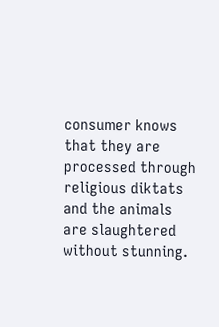consumer knows that they are processed through religious diktats and the animals are slaughtered without stunning.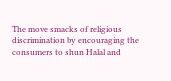The move smacks of religious discrimination by encouraging the consumers to shun Halal and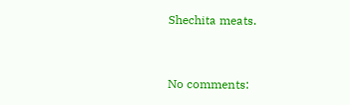Shechita meats.


No comments: